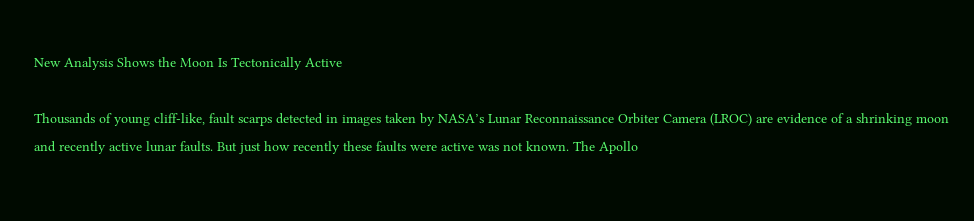New Analysis Shows the Moon Is Tectonically Active

Thousands of young cliff-like, fault scarps detected in images taken by NASA’s Lunar Reconnaissance Orbiter Camera (LROC) are evidence of a shrinking moon and recently active lunar faults. But just how recently these faults were active was not known. The Apollo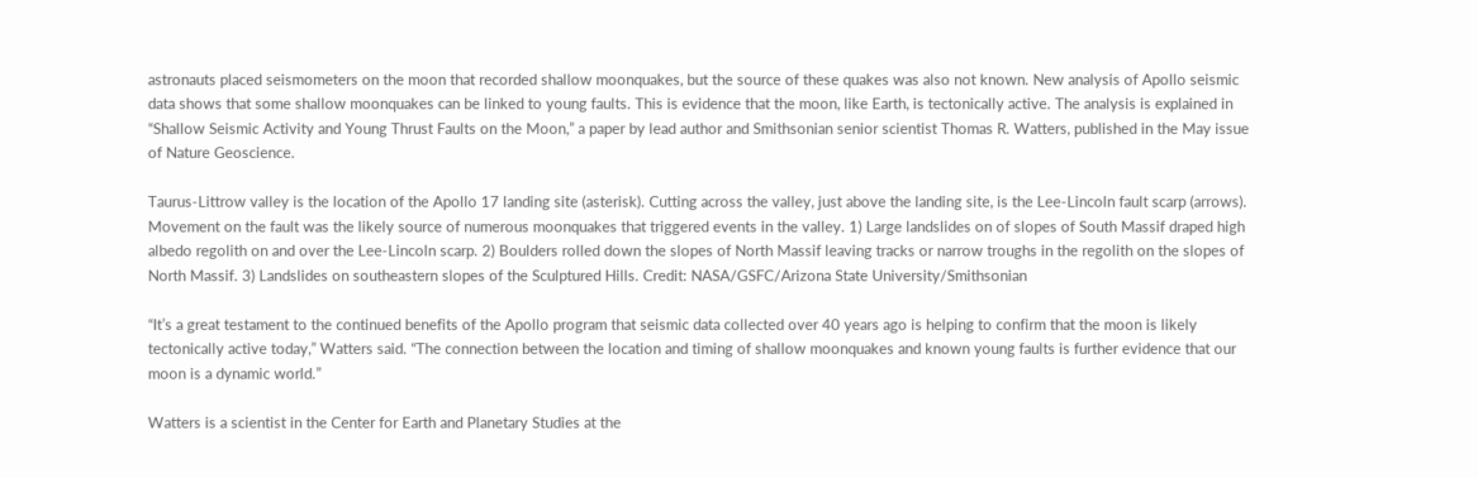astronauts placed seismometers on the moon that recorded shallow moonquakes, but the source of these quakes was also not known. New analysis of Apollo seismic data shows that some shallow moonquakes can be linked to young faults. This is evidence that the moon, like Earth, is tectonically active. The analysis is explained in “Shallow Seismic Activity and Young Thrust Faults on the Moon,” a paper by lead author and Smithsonian senior scientist Thomas R. Watters, published in the May issue of Nature Geoscience.

Taurus-Littrow valley is the location of the Apollo 17 landing site (asterisk). Cutting across the valley, just above the landing site, is the Lee-Lincoln fault scarp (arrows). Movement on the fault was the likely source of numerous moonquakes that triggered events in the valley. 1) Large landslides on of slopes of South Massif draped high albedo regolith on and over the Lee-Lincoln scarp. 2) Boulders rolled down the slopes of North Massif leaving tracks or narrow troughs in the regolith on the slopes of North Massif. 3) Landslides on southeastern slopes of the Sculptured Hills. Credit: NASA/GSFC/Arizona State University/Smithsonian

“It’s a great testament to the continued benefits of the Apollo program that seismic data collected over 40 years ago is helping to confirm that the moon is likely tectonically active today,” Watters said. “The connection between the location and timing of shallow moonquakes and known young faults is further evidence that our moon is a dynamic world.”

Watters is a scientist in the Center for Earth and Planetary Studies at the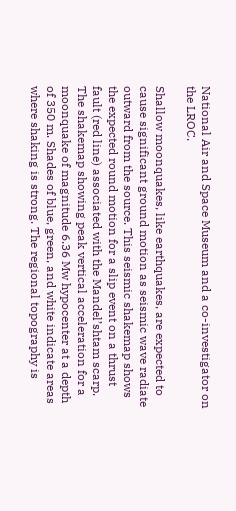National Air and Space Museum and a co-investigator on the LROC.

Shallow moonquakes, like earthquakes, are expected to cause significant ground motion as seismic wave radiate outward from the source. This seismic shakemap shows the expected round motion for a slip event on a thrust fault (red line) associated with the Mandel’shtam scarp. The shakemap showing peak vertical acceleration for a moonquake of magnitude 6.36 Mw hypocenter at a depth of 350 m. Shades of blue, green, and white indicate areas where shaking is strong. The regional topography is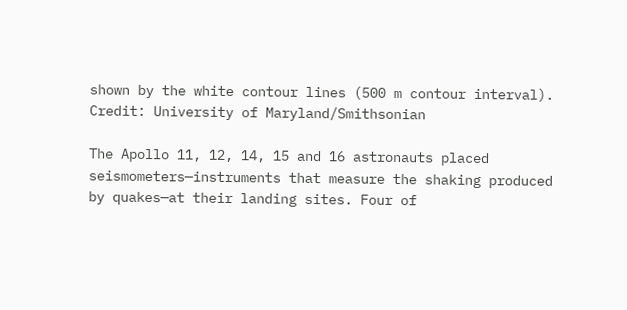shown by the white contour lines (500 m contour interval). Credit: University of Maryland/Smithsonian

The Apollo 11, 12, 14, 15 and 16 astronauts placed seismometers—instruments that measure the shaking produced by quakes—at their landing sites. Four of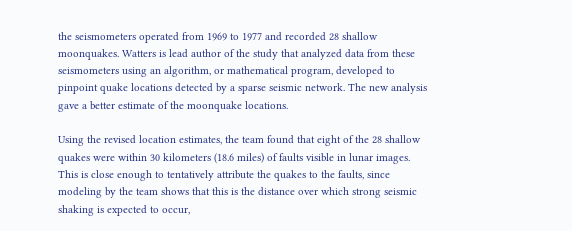the seismometers operated from 1969 to 1977 and recorded 28 shallow moonquakes. Watters is lead author of the study that analyzed data from these seismometers using an algorithm, or mathematical program, developed to pinpoint quake locations detected by a sparse seismic network. The new analysis gave a better estimate of the moonquake locations.

Using the revised location estimates, the team found that eight of the 28 shallow quakes were within 30 kilometers (18.6 miles) of faults visible in lunar images. This is close enough to tentatively attribute the quakes to the faults, since modeling by the team shows that this is the distance over which strong seismic shaking is expected to occur,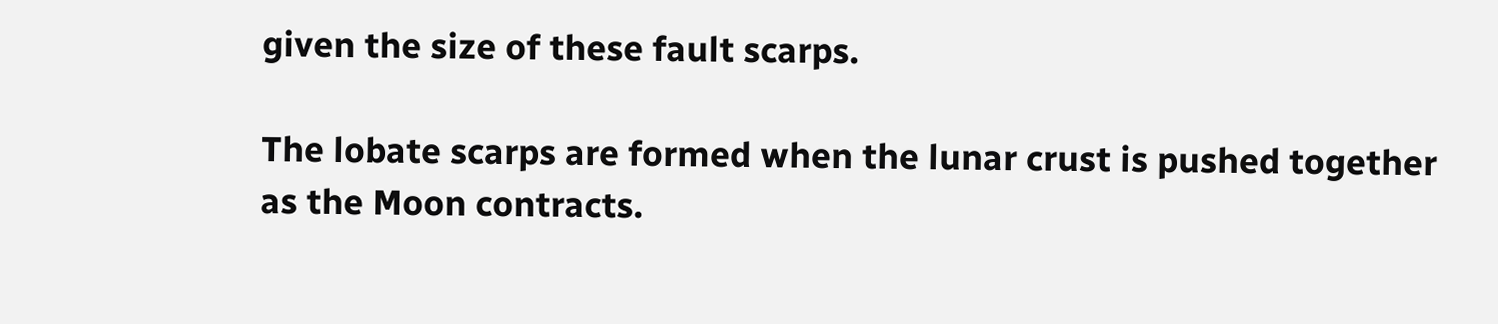given the size of these fault scarps.

The lobate scarps are formed when the lunar crust is pushed together as the Moon contracts.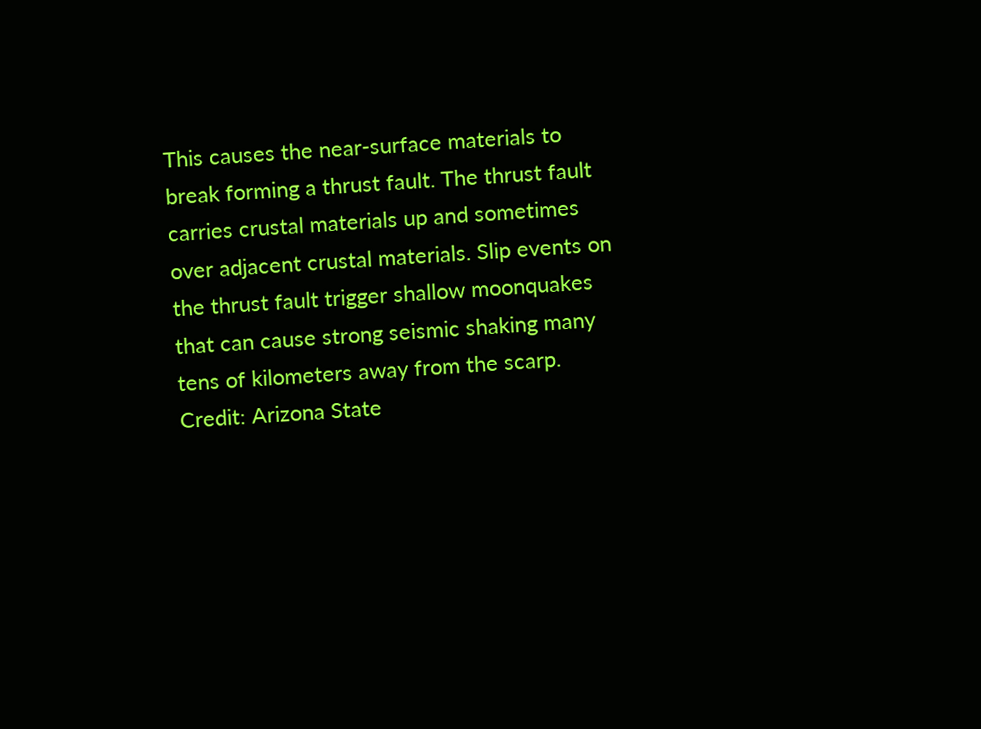This causes the near-surface materials to break forming a thrust fault. The thrust fault carries crustal materials up and sometimes over adjacent crustal materials. Slip events on the thrust fault trigger shallow moonquakes that can cause strong seismic shaking many tens of kilometers away from the scarp. Credit: Arizona State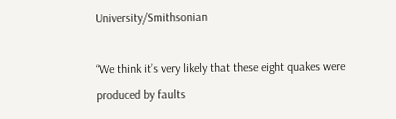University/Smithsonian

“We think it’s very likely that these eight quakes were produced by faults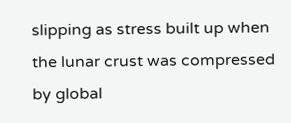slipping as stress built up when the lunar crust was compressed by global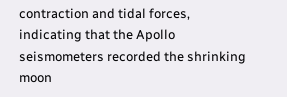contraction and tidal forces, indicating that the Apollo seismometers recorded the shrinking moon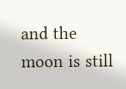and the moon is still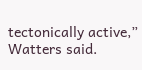tectonically active,” Watters said.